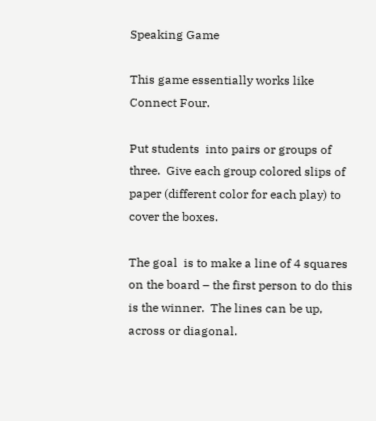Speaking Game

This game essentially works like Connect Four.

Put students  into pairs or groups of three.  Give each group colored slips of paper (different color for each play) to cover the boxes.

The goal  is to make a line of 4 squares on the board – the first person to do this is the winner.  The lines can be up, across or diagonal.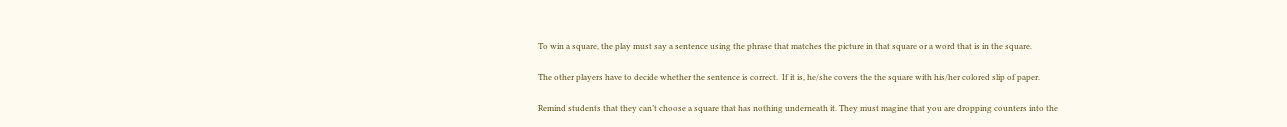To win a square, the play must say a sentence using the phrase that matches the picture in that square or a word that is in the square.

The other players have to decide whether the sentence is correct.  If it is, he/she covers the the square with his/her colored slip of paper.

Remind students that they can’t choose a square that has nothing underneath it. They must magine that you are dropping counters into the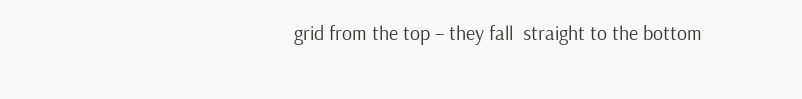grid from the top – they fall  straight to the bottom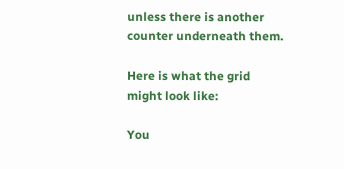unless there is another counter underneath them.

Here is what the grid might look like:

You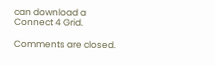can download a Connect 4 Grid.

Comments are closed.